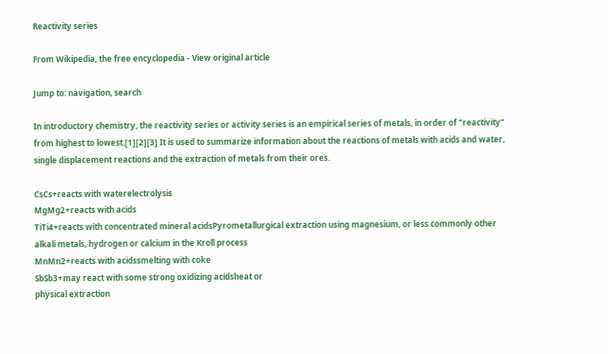Reactivity series

From Wikipedia, the free encyclopedia - View original article

Jump to: navigation, search

In introductory chemistry, the reactivity series or activity series is an empirical series of metals, in order of "reactivity" from highest to lowest.[1][2][3] It is used to summarize information about the reactions of metals with acids and water, single displacement reactions and the extraction of metals from their ores.

CsCs+reacts with waterelectrolysis
MgMg2+reacts with acids
TiTi4+reacts with concentrated mineral acidsPyrometallurgical extraction using magnesium, or less commonly other alkali metals, hydrogen or calcium in the Kroll process
MnMn2+reacts with acidssmelting with coke
SbSb3+may react with some strong oxidizing acidsheat or
physical extraction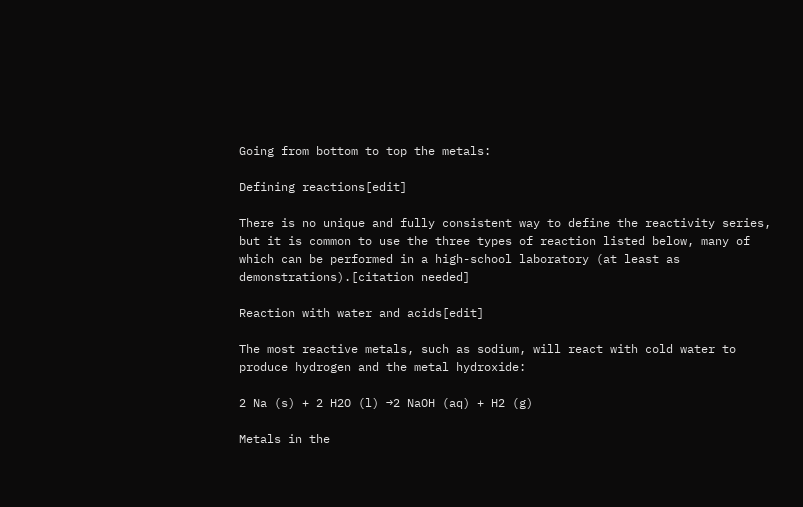Going from bottom to top the metals:

Defining reactions[edit]

There is no unique and fully consistent way to define the reactivity series, but it is common to use the three types of reaction listed below, many of which can be performed in a high-school laboratory (at least as demonstrations).[citation needed]

Reaction with water and acids[edit]

The most reactive metals, such as sodium, will react with cold water to produce hydrogen and the metal hydroxide:

2 Na (s) + 2 H2O (l) →2 NaOH (aq) + H2 (g)

Metals in the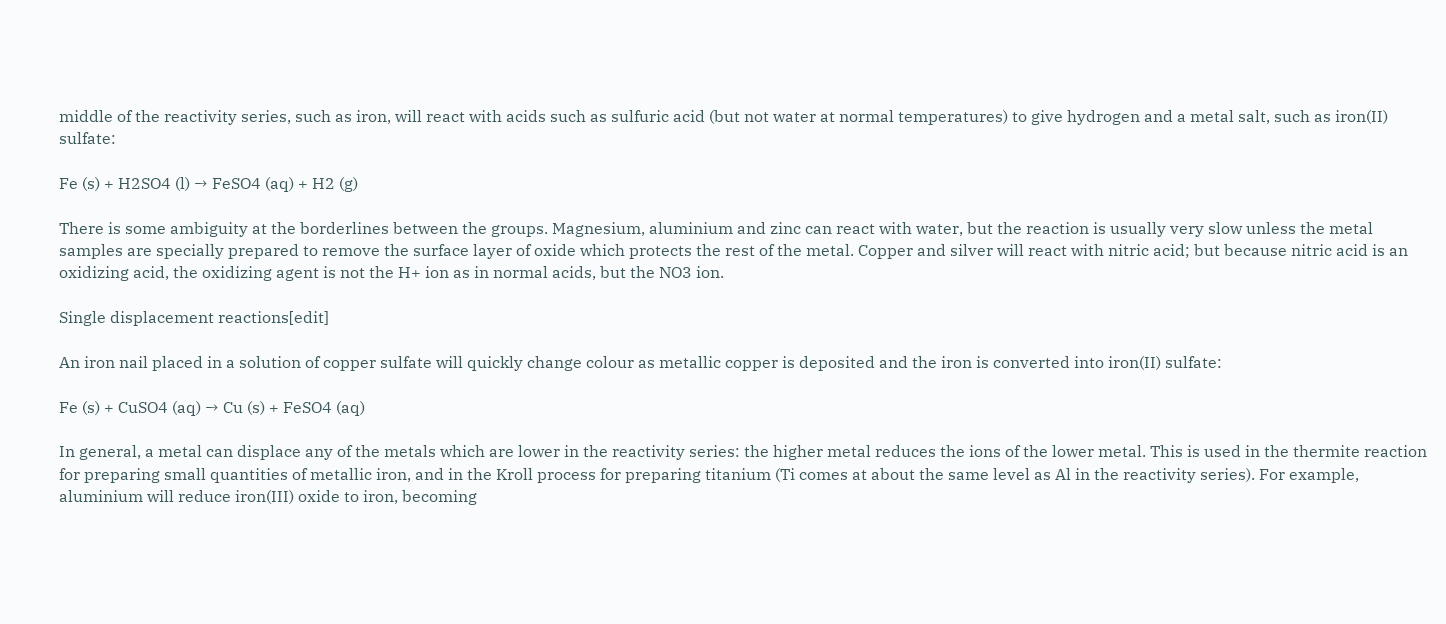middle of the reactivity series, such as iron, will react with acids such as sulfuric acid (but not water at normal temperatures) to give hydrogen and a metal salt, such as iron(II) sulfate:

Fe (s) + H2SO4 (l) → FeSO4 (aq) + H2 (g)

There is some ambiguity at the borderlines between the groups. Magnesium, aluminium and zinc can react with water, but the reaction is usually very slow unless the metal samples are specially prepared to remove the surface layer of oxide which protects the rest of the metal. Copper and silver will react with nitric acid; but because nitric acid is an oxidizing acid, the oxidizing agent is not the H+ ion as in normal acids, but the NO3 ion.

Single displacement reactions[edit]

An iron nail placed in a solution of copper sulfate will quickly change colour as metallic copper is deposited and the iron is converted into iron(II) sulfate:

Fe (s) + CuSO4 (aq) → Cu (s) + FeSO4 (aq)

In general, a metal can displace any of the metals which are lower in the reactivity series: the higher metal reduces the ions of the lower metal. This is used in the thermite reaction for preparing small quantities of metallic iron, and in the Kroll process for preparing titanium (Ti comes at about the same level as Al in the reactivity series). For example, aluminium will reduce iron(III) oxide to iron, becoming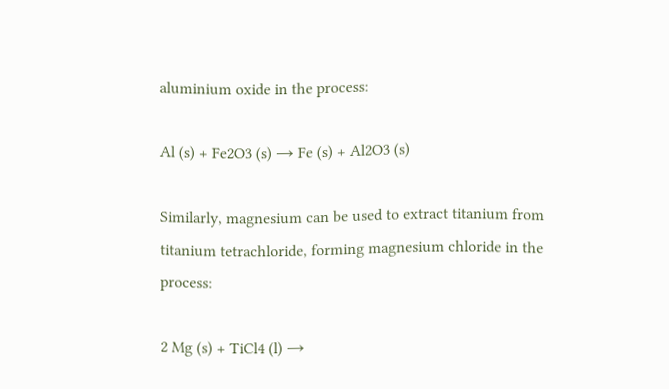aluminium oxide in the process:

Al (s) + Fe2O3 (s) → Fe (s) + Al2O3 (s)

Similarly, magnesium can be used to extract titanium from titanium tetrachloride, forming magnesium chloride in the process:

2 Mg (s) + TiCl4 (l) →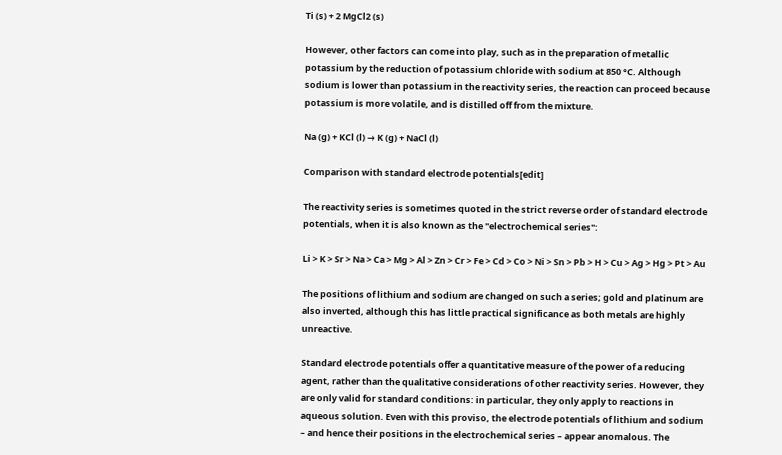Ti (s) + 2 MgCl2 (s)

However, other factors can come into play, such as in the preparation of metallic potassium by the reduction of potassium chloride with sodium at 850 °C. Although sodium is lower than potassium in the reactivity series, the reaction can proceed because potassium is more volatile, and is distilled off from the mixture.

Na (g) + KCl (l) → K (g) + NaCl (l)

Comparison with standard electrode potentials[edit]

The reactivity series is sometimes quoted in the strict reverse order of standard electrode potentials, when it is also known as the "electrochemical series":

Li > K > Sr > Na > Ca > Mg > Al > Zn > Cr > Fe > Cd > Co > Ni > Sn > Pb > H > Cu > Ag > Hg > Pt > Au

The positions of lithium and sodium are changed on such a series; gold and platinum are also inverted, although this has little practical significance as both metals are highly unreactive.

Standard electrode potentials offer a quantitative measure of the power of a reducing agent, rather than the qualitative considerations of other reactivity series. However, they are only valid for standard conditions: in particular, they only apply to reactions in aqueous solution. Even with this proviso, the electrode potentials of lithium and sodium – and hence their positions in the electrochemical series – appear anomalous. The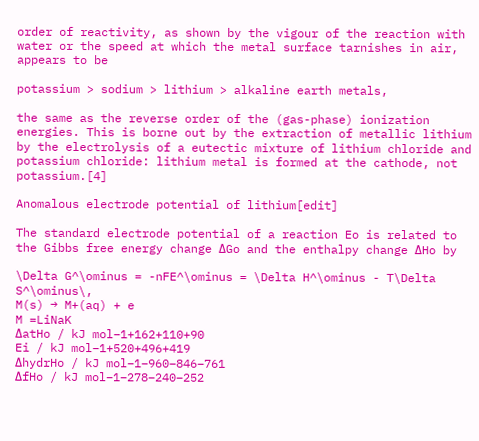order of reactivity, as shown by the vigour of the reaction with water or the speed at which the metal surface tarnishes in air, appears to be

potassium > sodium > lithium > alkaline earth metals,

the same as the reverse order of the (gas-phase) ionization energies. This is borne out by the extraction of metallic lithium by the electrolysis of a eutectic mixture of lithium chloride and potassium chloride: lithium metal is formed at the cathode, not potassium.[4]

Anomalous electrode potential of lithium[edit]

The standard electrode potential of a reaction Eo is related to the Gibbs free energy change ΔGo and the enthalpy change ΔHo by

\Delta G^\ominus = -nFE^\ominus = \Delta H^\ominus - T\Delta S^\ominus\,
M(s) → M+(aq) + e
M =LiNaK
ΔatHo / kJ mol−1+162+110+90
Ei / kJ mol−1+520+496+419
ΔhydrHo / kJ mol−1–960–846–761
ΔfHo / kJ mol−1–278–240–252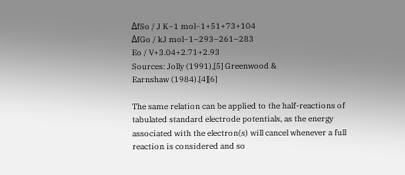ΔfSo / J K−1 mol−1+51+73+104
ΔfGo / kJ mol−1–293–261–283
Eo / V+3.04+2.71+2.93
Sources: Jolly (1991),[5] Greenwood &
Earnshaw (1984).[4][6]

The same relation can be applied to the half-reactions of tabulated standard electrode potentials, as the energy associated with the electron(s) will cancel whenever a full reaction is considered and so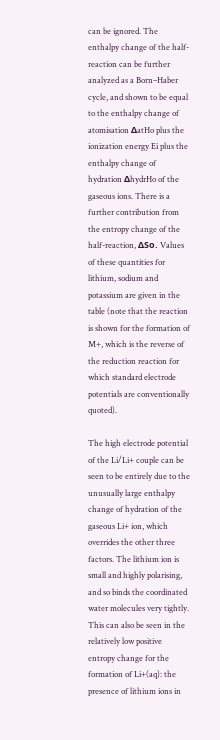can be ignored. The enthalpy change of the half-reaction can be further analyzed as a Born–Haber cycle, and shown to be equal to the enthalpy change of atomisation ΔatHo plus the ionization energy Ei plus the enthalpy change of hydration ΔhydrHo of the gaseous ions. There is a further contribution from the entropy change of the half-reaction, ΔSo. Values of these quantities for lithium, sodium and potassium are given in the table (note that the reaction is shown for the formation of M+, which is the reverse of the reduction reaction for which standard electrode potentials are conventionally quoted).

The high electrode potential of the Li/Li+ couple can be seen to be entirely due to the unusually large enthalpy change of hydration of the gaseous Li+ ion, which overrides the other three factors. The lithium ion is small and highly polarising, and so binds the coordinated water molecules very tightly. This can also be seen in the relatively low positive entropy change for the formation of Li+(aq): the presence of lithium ions in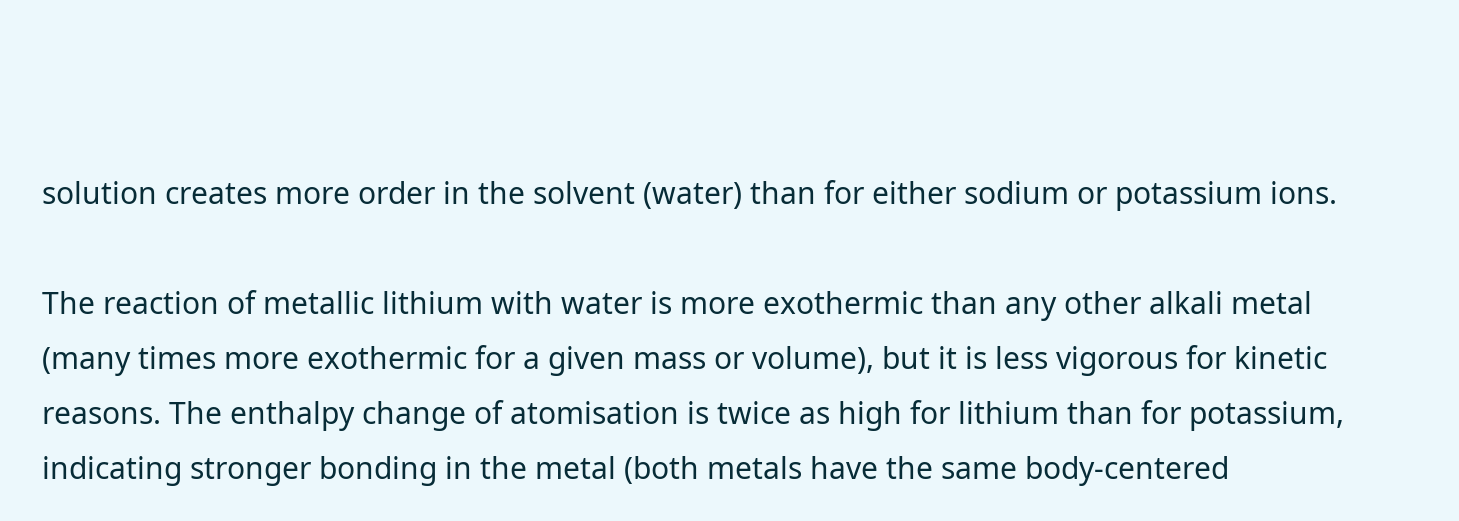solution creates more order in the solvent (water) than for either sodium or potassium ions.

The reaction of metallic lithium with water is more exothermic than any other alkali metal (many times more exothermic for a given mass or volume), but it is less vigorous for kinetic reasons. The enthalpy change of atomisation is twice as high for lithium than for potassium, indicating stronger bonding in the metal (both metals have the same body-centered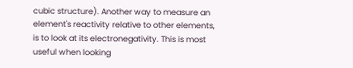cubic structure). Another way to measure an element's reactivity relative to other elements, is to look at its electronegativity. This is most useful when looking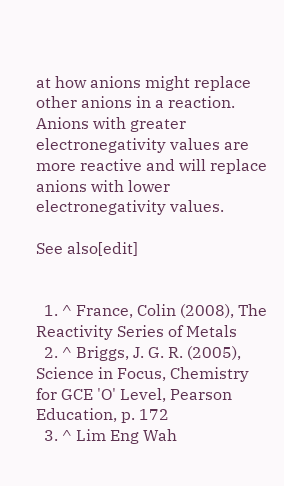at how anions might replace other anions in a reaction. Anions with greater electronegativity values are more reactive and will replace anions with lower electronegativity values.

See also[edit]


  1. ^ France, Colin (2008), The Reactivity Series of Metals
  2. ^ Briggs, J. G. R. (2005), Science in Focus, Chemistry for GCE 'O' Level, Pearson Education, p. 172
  3. ^ Lim Eng Wah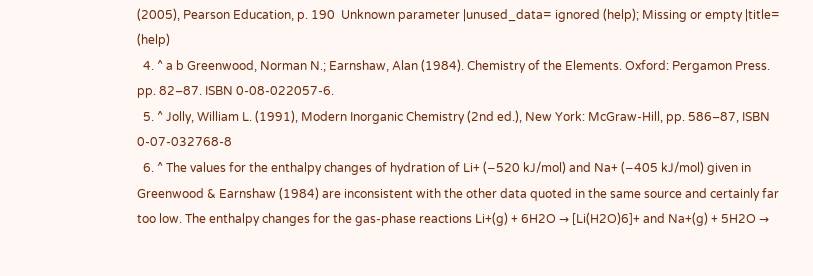(2005), Pearson Education, p. 190  Unknown parameter |unused_data= ignored (help); Missing or empty |title= (help)
  4. ^ a b Greenwood, Norman N.; Earnshaw, Alan (1984). Chemistry of the Elements. Oxford: Pergamon Press. pp. 82–87. ISBN 0-08-022057-6.
  5. ^ Jolly, William L. (1991), Modern Inorganic Chemistry (2nd ed.), New York: McGraw-Hill, pp. 586–87, ISBN 0-07-032768-8
  6. ^ The values for the enthalpy changes of hydration of Li+ (−520 kJ/mol) and Na+ (−405 kJ/mol) given in Greenwood & Earnshaw (1984) are inconsistent with the other data quoted in the same source and certainly far too low. The enthalpy changes for the gas-phase reactions Li+(g) + 6H2O → [Li(H2O)6]+ and Na+(g) + 5H2O →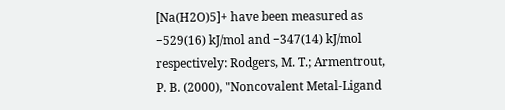[Na(H2O)5]+ have been measured as −529(16) kJ/mol and −347(14) kJ/mol respectively: Rodgers, M. T.; Armentrout, P. B. (2000), "Noncovalent Metal-Ligand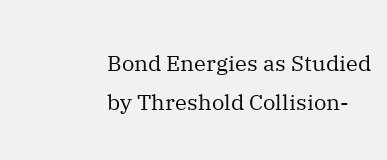Bond Energies as Studied by Threshold Collision-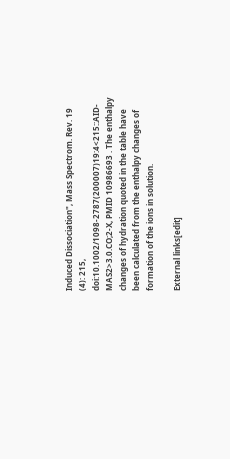Induced Dissociation", Mass Spectrom. Rev. 19 (4): 215, doi:10.1002/1098-2787(200007)19:4<215::AID-MAS2>3.0.CO;2-X, PMID 10986693 . The enthalpy changes of hydration quoted in the table have been calculated from the enthalpy changes of formation of the ions in solution.

External links[edit]